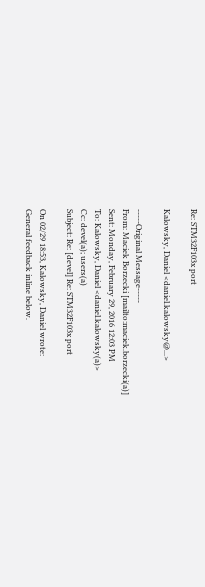Re: STM32F103x port

Kalowsky, Daniel <daniel.kalowsky@...>

-----Original Message-----
From: Maciek Borzecki [mailto:maciek.borzecki(a)]
Sent: Monday, February 29, 2016 12:03 PM
To: Kalowsky, Daniel <daniel.kalowsky(a)>
Cc: devel(a); users(a)
Subject: Re: [devel] Re: STM32F103x port

On 02/29 18:53, Kalowsky, Daniel wrote:
General feedback inline below.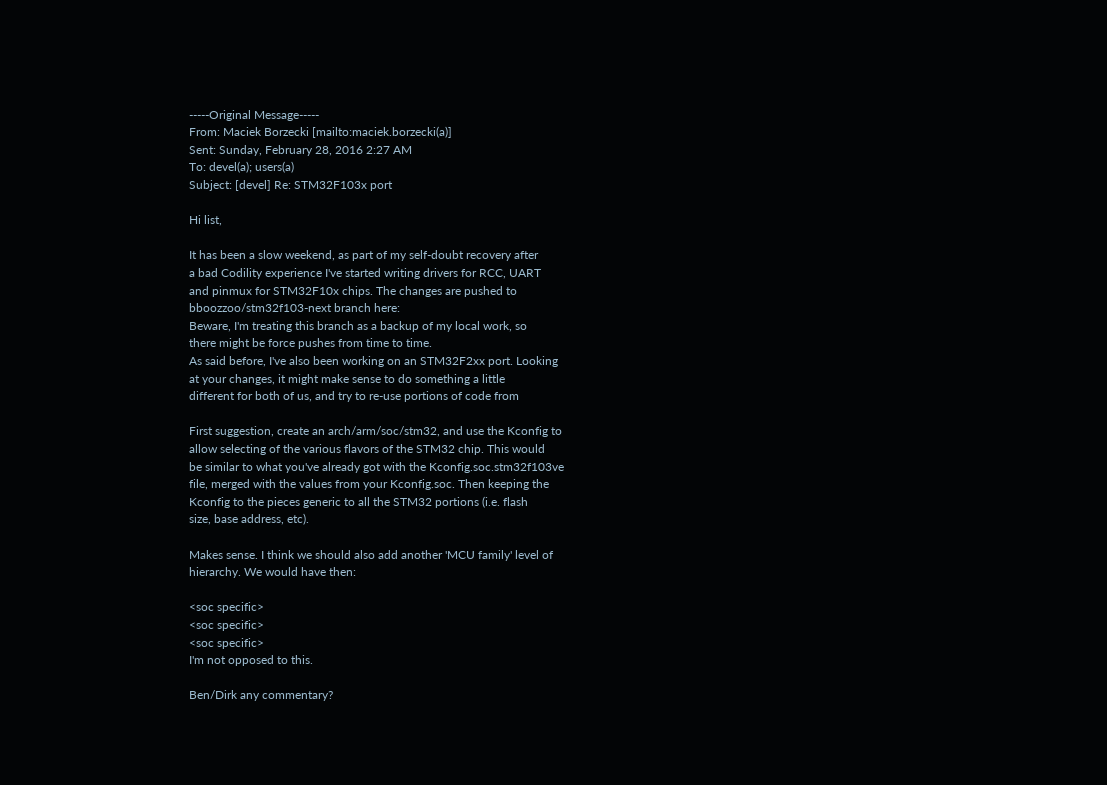-----Original Message-----
From: Maciek Borzecki [mailto:maciek.borzecki(a)]
Sent: Sunday, February 28, 2016 2:27 AM
To: devel(a); users(a)
Subject: [devel] Re: STM32F103x port

Hi list,

It has been a slow weekend, as part of my self-doubt recovery after
a bad Codility experience I've started writing drivers for RCC, UART
and pinmux for STM32F10x chips. The changes are pushed to
bboozzoo/stm32f103-next branch here:
Beware, I'm treating this branch as a backup of my local work, so
there might be force pushes from time to time.
As said before, I've also been working on an STM32F2xx port. Looking
at your changes, it might make sense to do something a little
different for both of us, and try to re-use portions of code from

First suggestion, create an arch/arm/soc/stm32, and use the Kconfig to
allow selecting of the various flavors of the STM32 chip. This would
be similar to what you've already got with the Kconfig.soc.stm32f103ve
file, merged with the values from your Kconfig.soc. Then keeping the
Kconfig to the pieces generic to all the STM32 portions (i.e. flash
size, base address, etc).

Makes sense. I think we should also add another 'MCU family' level of
hierarchy. We would have then:

<soc specific>
<soc specific>
<soc specific>
I'm not opposed to this.

Ben/Dirk any commentary?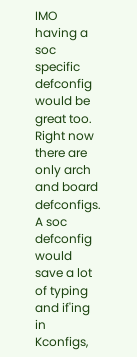IMO having a soc specific defconfig would be great too. Right now there are
only arch and board defconfigs. A soc defconfig would save a lot of typing
and if'ing in Kconfigs,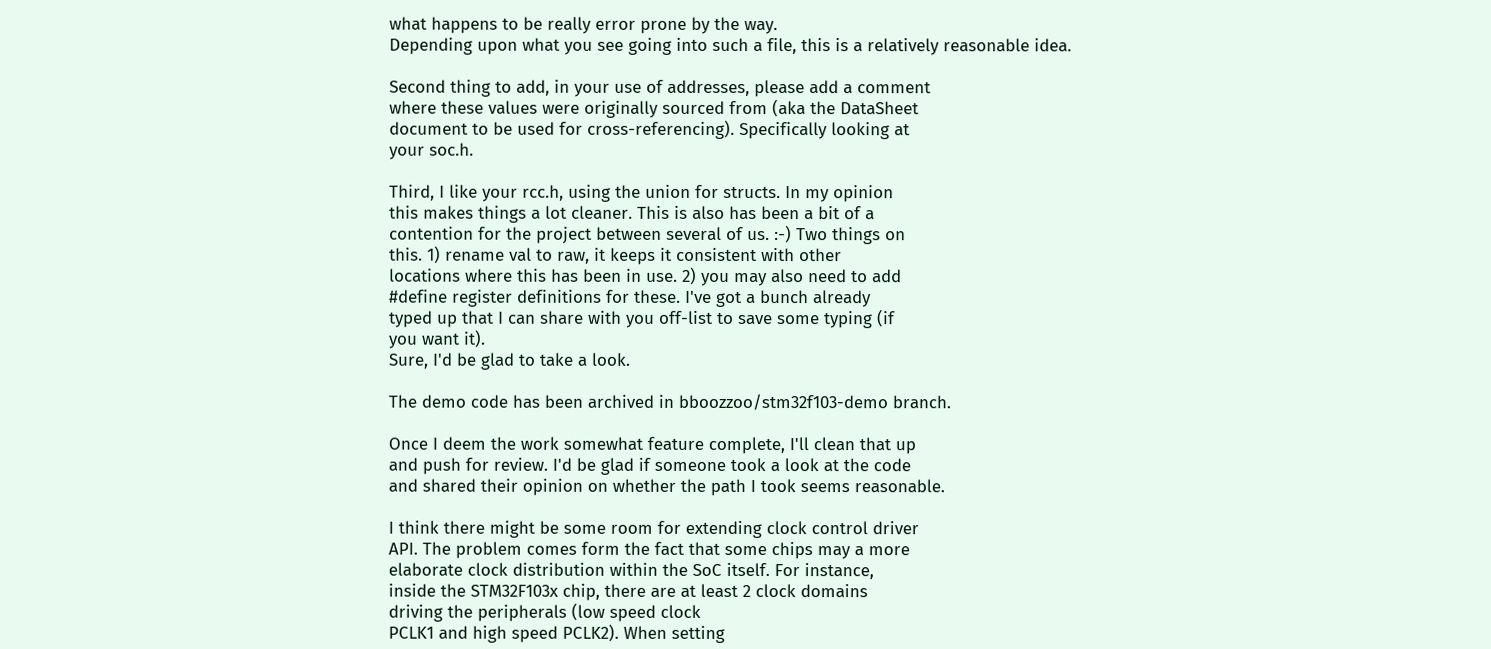what happens to be really error prone by the way.
Depending upon what you see going into such a file, this is a relatively reasonable idea.

Second thing to add, in your use of addresses, please add a comment
where these values were originally sourced from (aka the DataSheet
document to be used for cross-referencing). Specifically looking at
your soc.h.

Third, I like your rcc.h, using the union for structs. In my opinion
this makes things a lot cleaner. This is also has been a bit of a
contention for the project between several of us. :-) Two things on
this. 1) rename val to raw, it keeps it consistent with other
locations where this has been in use. 2) you may also need to add
#define register definitions for these. I've got a bunch already
typed up that I can share with you off-list to save some typing (if
you want it).
Sure, I'd be glad to take a look.

The demo code has been archived in bboozzoo/stm32f103-demo branch.

Once I deem the work somewhat feature complete, I'll clean that up
and push for review. I'd be glad if someone took a look at the code
and shared their opinion on whether the path I took seems reasonable.

I think there might be some room for extending clock control driver
API. The problem comes form the fact that some chips may a more
elaborate clock distribution within the SoC itself. For instance,
inside the STM32F103x chip, there are at least 2 clock domains
driving the peripherals (low speed clock
PCLK1 and high speed PCLK2). When setting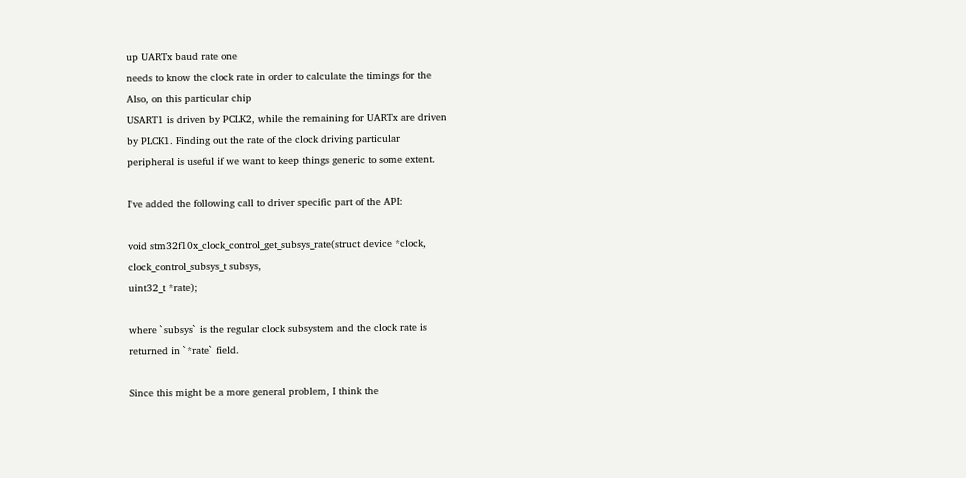up UARTx baud rate one
needs to know the clock rate in order to calculate the timings for the
Also, on this particular chip
USART1 is driven by PCLK2, while the remaining for UARTx are driven
by PLCK1. Finding out the rate of the clock driving particular
peripheral is useful if we want to keep things generic to some extent.

I've added the following call to driver specific part of the API:

void stm32f10x_clock_control_get_subsys_rate(struct device *clock,
clock_control_subsys_t subsys,
uint32_t *rate);

where `subsys` is the regular clock subsystem and the clock rate is
returned in `*rate` field.

Since this might be a more general problem, I think the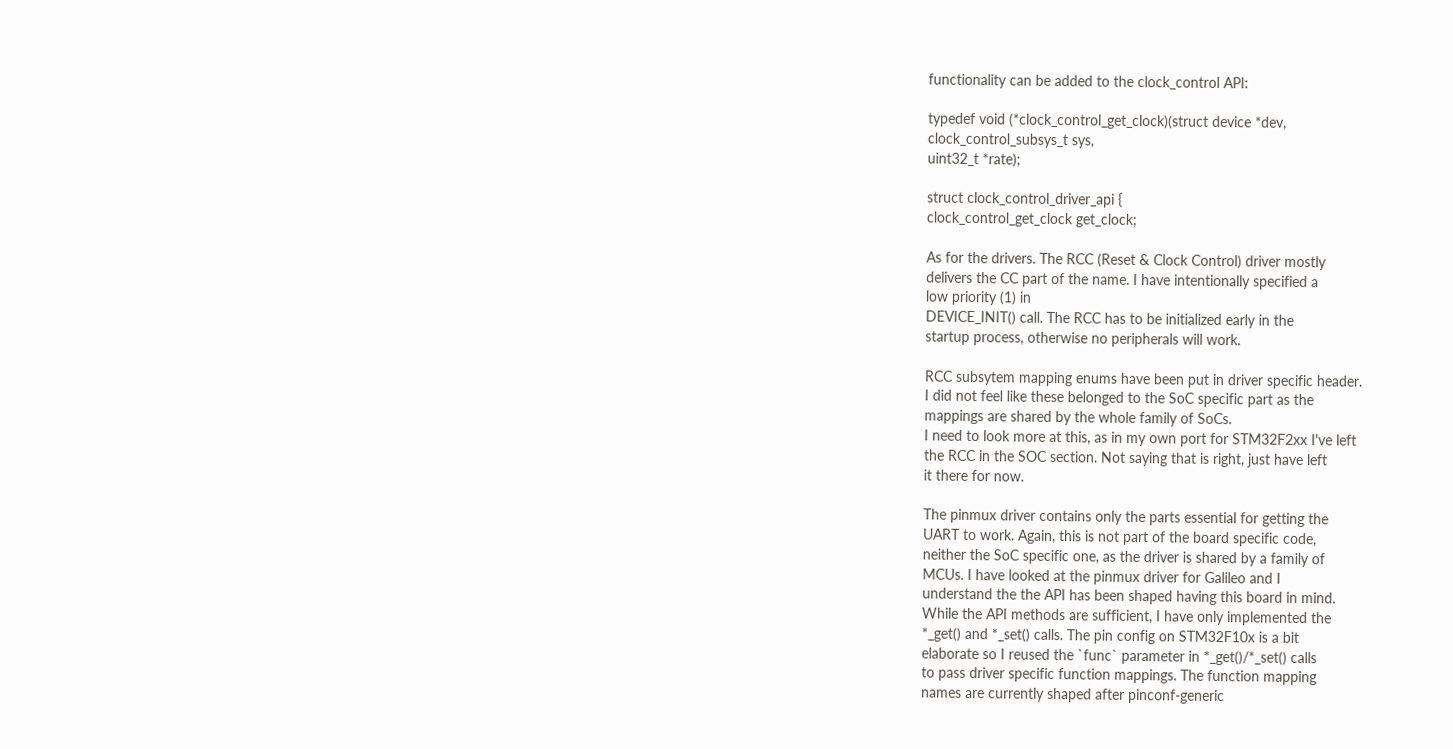functionality can be added to the clock_control API:

typedef void (*clock_control_get_clock)(struct device *dev,
clock_control_subsys_t sys,
uint32_t *rate);

struct clock_control_driver_api {
clock_control_get_clock get_clock;

As for the drivers. The RCC (Reset & Clock Control) driver mostly
delivers the CC part of the name. I have intentionally specified a
low priority (1) in
DEVICE_INIT() call. The RCC has to be initialized early in the
startup process, otherwise no peripherals will work.

RCC subsytem mapping enums have been put in driver specific header.
I did not feel like these belonged to the SoC specific part as the
mappings are shared by the whole family of SoCs.
I need to look more at this, as in my own port for STM32F2xx I've left
the RCC in the SOC section. Not saying that is right, just have left
it there for now.

The pinmux driver contains only the parts essential for getting the
UART to work. Again, this is not part of the board specific code,
neither the SoC specific one, as the driver is shared by a family of
MCUs. I have looked at the pinmux driver for Galileo and I
understand the the API has been shaped having this board in mind.
While the API methods are sufficient, I have only implemented the
*_get() and *_set() calls. The pin config on STM32F10x is a bit
elaborate so I reused the `func` parameter in *_get()/*_set() calls
to pass driver specific function mappings. The function mapping
names are currently shaped after pinconf-generic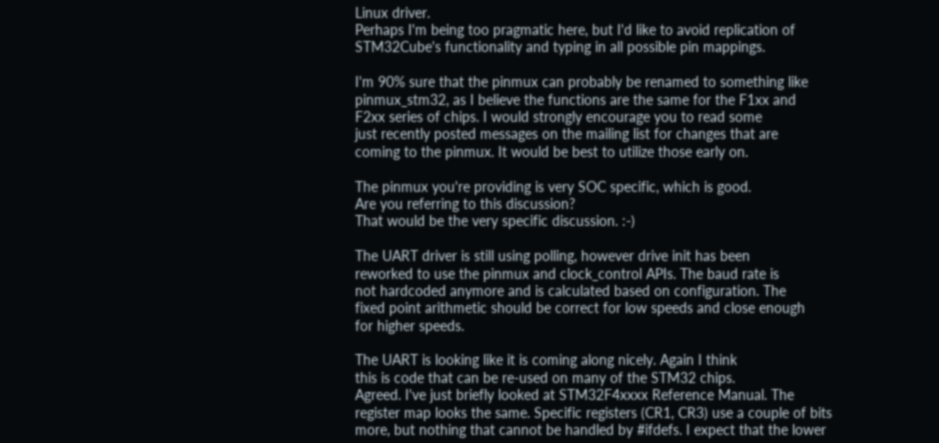Linux driver.
Perhaps I'm being too pragmatic here, but I'd like to avoid replication of
STM32Cube's functionality and typing in all possible pin mappings.

I'm 90% sure that the pinmux can probably be renamed to something like
pinmux_stm32, as I believe the functions are the same for the F1xx and
F2xx series of chips. I would strongly encourage you to read some
just recently posted messages on the mailing list for changes that are
coming to the pinmux. It would be best to utilize those early on.

The pinmux you're providing is very SOC specific, which is good.
Are you referring to this discussion?
That would be the very specific discussion. :-)

The UART driver is still using polling, however drive init has been
reworked to use the pinmux and clock_control APIs. The baud rate is
not hardcoded anymore and is calculated based on configuration. The
fixed point arithmetic should be correct for low speeds and close enough
for higher speeds.

The UART is looking like it is coming along nicely. Again I think
this is code that can be re-used on many of the STM32 chips.
Agreed. I've just briefly looked at STM32F4xxxx Reference Manual. The
register map looks the same. Specific registers (CR1, CR3) use a couple of bits
more, but nothing that cannot be handled by #ifdefs. I expect that the lower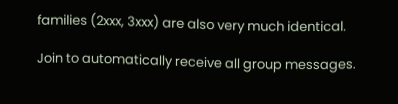families (2xxx, 3xxx) are also very much identical.

Join to automatically receive all group messages.